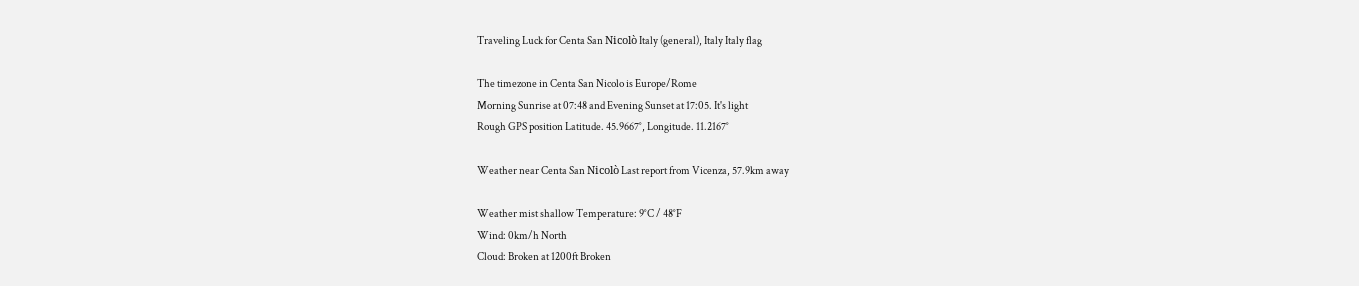Traveling Luck for Centa San Nicolò Italy (general), Italy Italy flag

The timezone in Centa San Nicolo is Europe/Rome
Morning Sunrise at 07:48 and Evening Sunset at 17:05. It's light
Rough GPS position Latitude. 45.9667°, Longitude. 11.2167°

Weather near Centa San Nicolò Last report from Vicenza, 57.9km away

Weather mist shallow Temperature: 9°C / 48°F
Wind: 0km/h North
Cloud: Broken at 1200ft Broken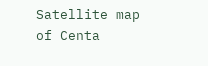Satellite map of Centa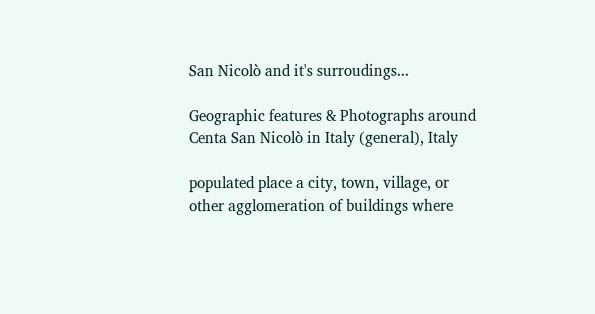San Nicolò and it's surroudings...

Geographic features & Photographs around Centa San Nicolò in Italy (general), Italy

populated place a city, town, village, or other agglomeration of buildings where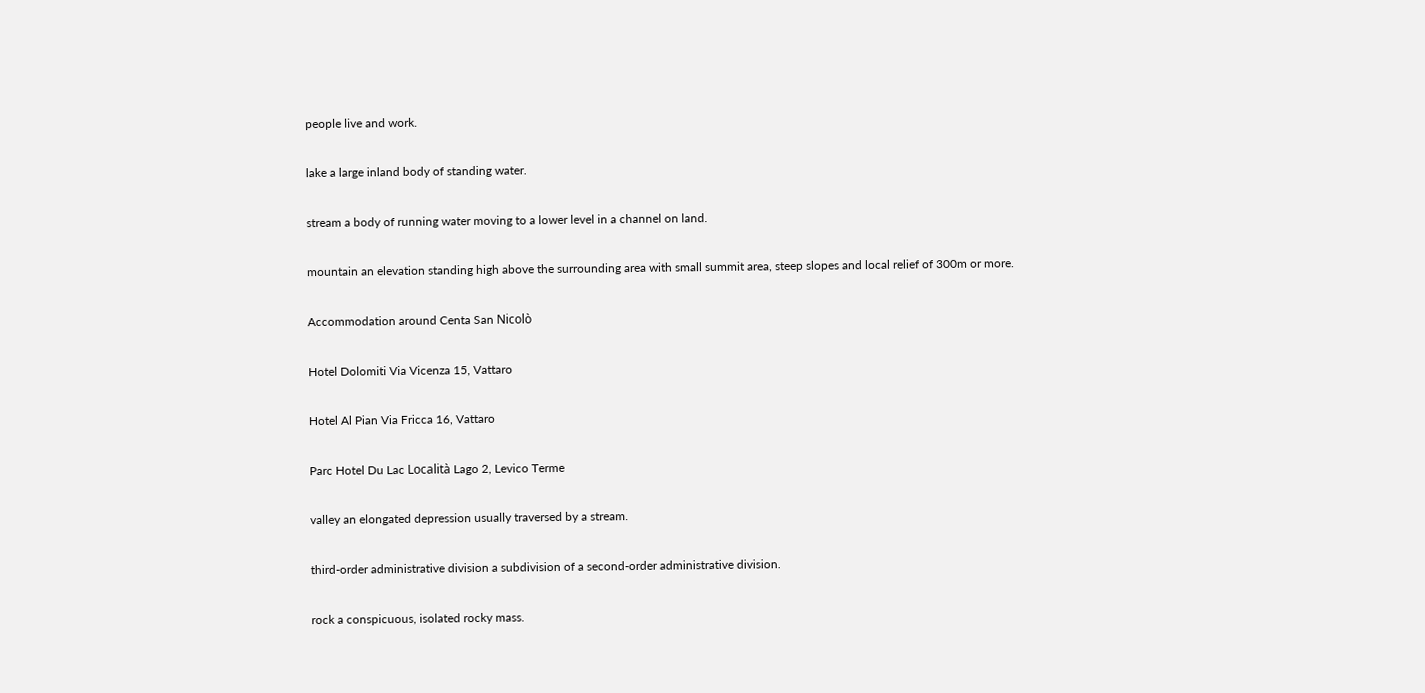people live and work.

lake a large inland body of standing water.

stream a body of running water moving to a lower level in a channel on land.

mountain an elevation standing high above the surrounding area with small summit area, steep slopes and local relief of 300m or more.

Accommodation around Centa San Nicolò

Hotel Dolomiti Via Vicenza 15, Vattaro

Hotel Al Pian Via Fricca 16, Vattaro

Parc Hotel Du Lac Località Lago 2, Levico Terme

valley an elongated depression usually traversed by a stream.

third-order administrative division a subdivision of a second-order administrative division.

rock a conspicuous, isolated rocky mass.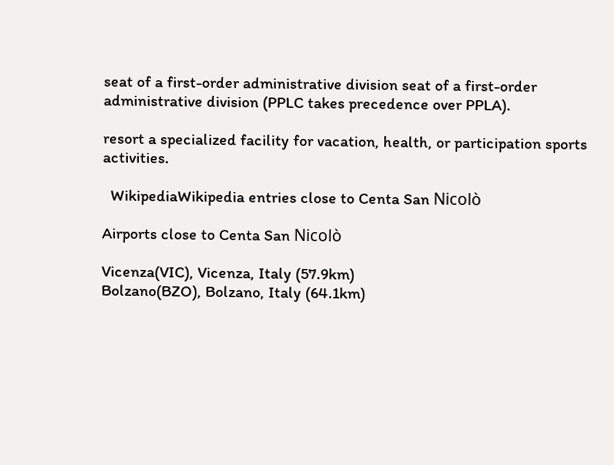seat of a first-order administrative division seat of a first-order administrative division (PPLC takes precedence over PPLA).

resort a specialized facility for vacation, health, or participation sports activities.

  WikipediaWikipedia entries close to Centa San Nicolò

Airports close to Centa San Nicolò

Vicenza(VIC), Vicenza, Italy (57.9km)
Bolzano(BZO), Bolzano, Italy (64.1km)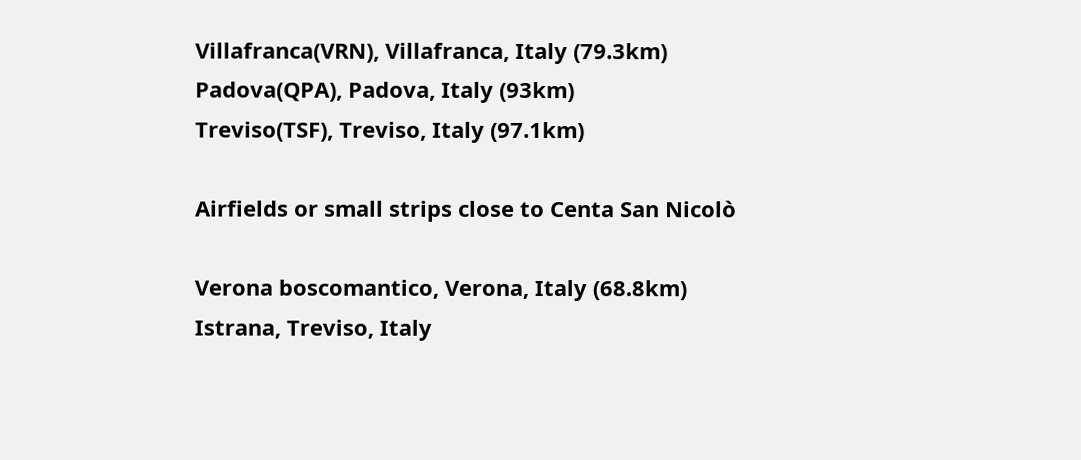Villafranca(VRN), Villafranca, Italy (79.3km)
Padova(QPA), Padova, Italy (93km)
Treviso(TSF), Treviso, Italy (97.1km)

Airfields or small strips close to Centa San Nicolò

Verona boscomantico, Verona, Italy (68.8km)
Istrana, Treviso, Italy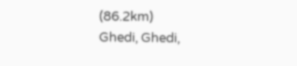(86.2km)
Ghedi, Ghedi,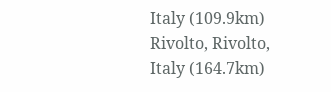Italy (109.9km)
Rivolto, Rivolto, Italy (164.7km)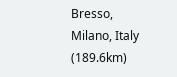Bresso, Milano, Italy (189.6km)